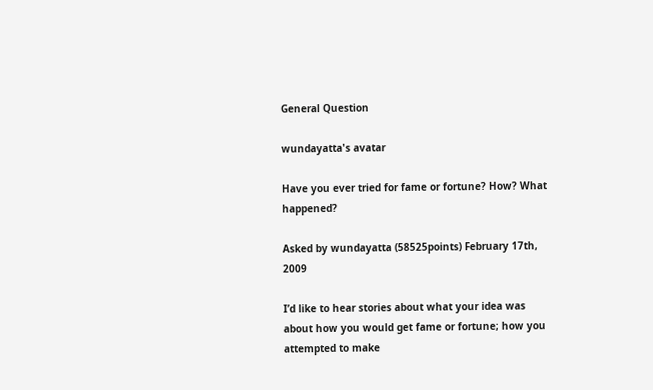General Question

wundayatta's avatar

Have you ever tried for fame or fortune? How? What happened?

Asked by wundayatta (58525points) February 17th, 2009

I’d like to hear stories about what your idea was about how you would get fame or fortune; how you attempted to make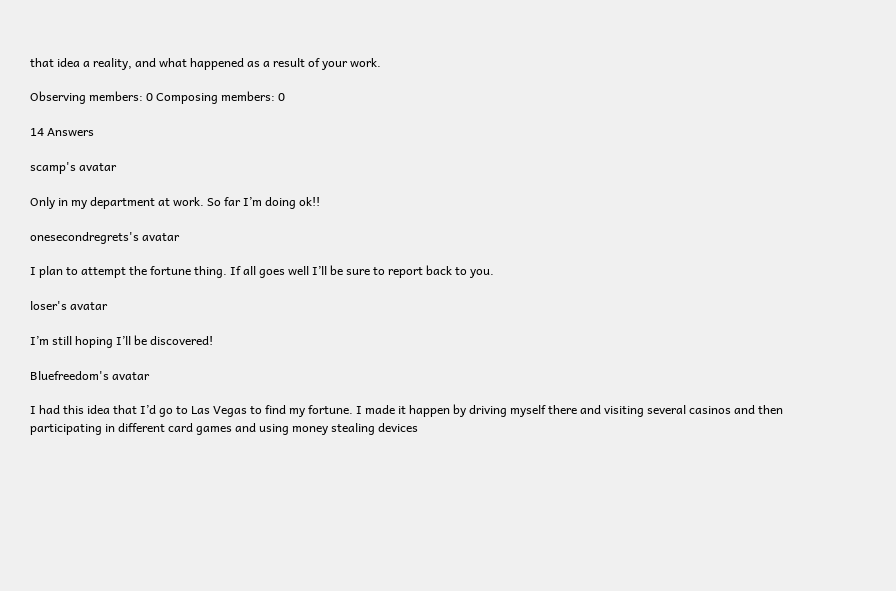that idea a reality, and what happened as a result of your work.

Observing members: 0 Composing members: 0

14 Answers

scamp's avatar

Only in my department at work. So far I’m doing ok!!

onesecondregrets's avatar

I plan to attempt the fortune thing. If all goes well I’ll be sure to report back to you.

loser's avatar

I’m still hoping I’ll be discovered!

Bluefreedom's avatar

I had this idea that I’d go to Las Vegas to find my fortune. I made it happen by driving myself there and visiting several casinos and then participating in different card games and using money stealing devices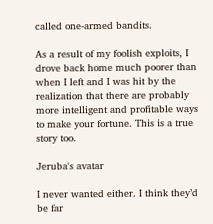called one-armed bandits.

As a result of my foolish exploits, I drove back home much poorer than when I left and I was hit by the realization that there are probably more intelligent and profitable ways to make your fortune. This is a true story too.

Jeruba's avatar

I never wanted either. I think they’d be far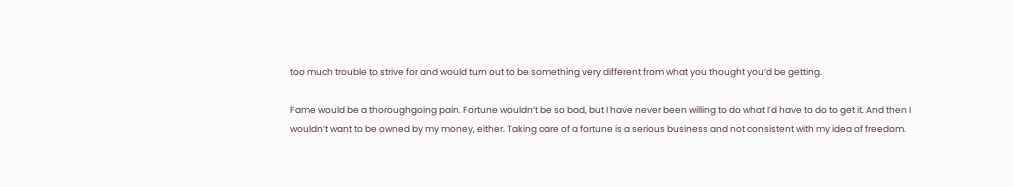too much trouble to strive for and would turn out to be something very different from what you thought you’d be getting.

Fame would be a thoroughgoing pain. Fortune wouldn’t be so bad, but I have never been willing to do what I’d have to do to get it. And then I wouldn’t want to be owned by my money, either. Taking care of a fortune is a serious business and not consistent with my idea of freedom.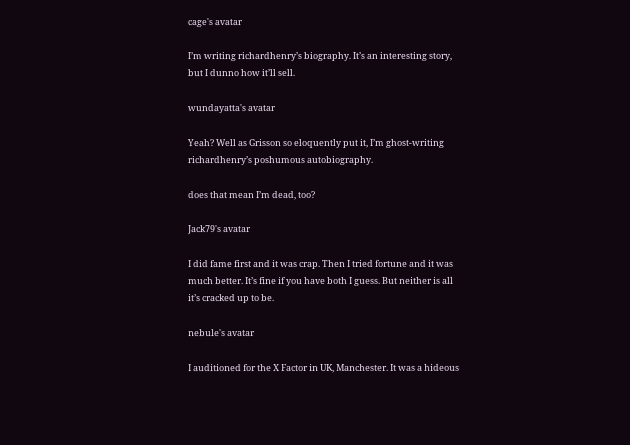cage's avatar

I’m writing richardhenry’s biography. It’s an interesting story, but I dunno how it’ll sell.

wundayatta's avatar

Yeah? Well as Grisson so eloquently put it, I’m ghost-writing richardhenry’s poshumous autobiography.

does that mean I’m dead, too?

Jack79's avatar

I did fame first and it was crap. Then I tried fortune and it was much better. It’s fine if you have both I guess. But neither is all it’s cracked up to be.

nebule's avatar

I auditioned for the X Factor in UK, Manchester. It was a hideous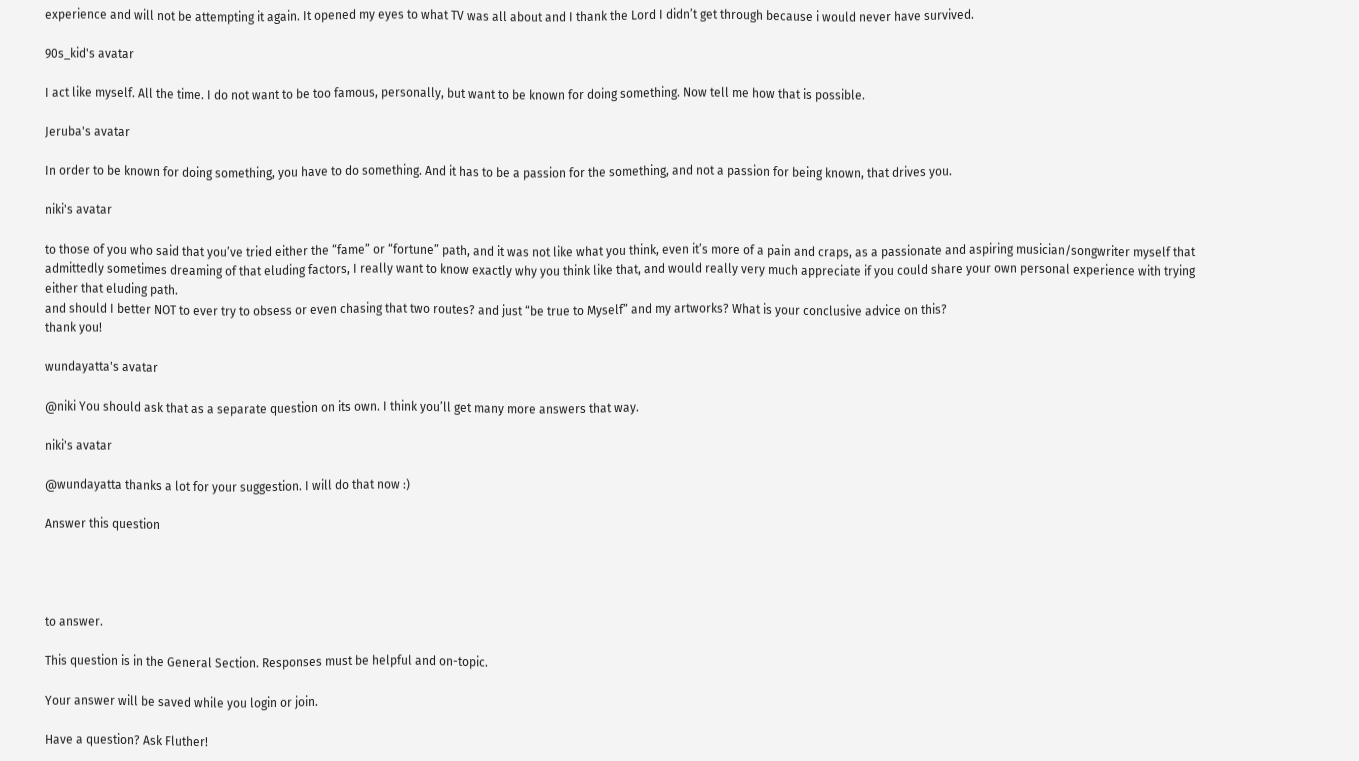experience and will not be attempting it again. It opened my eyes to what TV was all about and I thank the Lord I didn’t get through because i would never have survived.

90s_kid's avatar

I act like myself. All the time. I do not want to be too famous, personally, but want to be known for doing something. Now tell me how that is possible.

Jeruba's avatar

In order to be known for doing something, you have to do something. And it has to be a passion for the something, and not a passion for being known, that drives you.

niki's avatar

to those of you who said that you’ve tried either the “fame” or “fortune” path, and it was not like what you think, even it’s more of a pain and craps, as a passionate and aspiring musician/songwriter myself that admittedly sometimes dreaming of that eluding factors, I really want to know exactly why you think like that, and would really very much appreciate if you could share your own personal experience with trying either that eluding path.
and should I better NOT to ever try to obsess or even chasing that two routes? and just “be true to Myself” and my artworks? What is your conclusive advice on this?
thank you!

wundayatta's avatar

@niki You should ask that as a separate question on its own. I think you’ll get many more answers that way.

niki's avatar

@wundayatta thanks a lot for your suggestion. I will do that now :)

Answer this question




to answer.

This question is in the General Section. Responses must be helpful and on-topic.

Your answer will be saved while you login or join.

Have a question? Ask Fluther!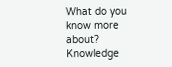What do you know more about?
Knowledge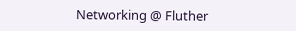Networking @ Fluther